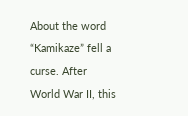About the word “Kamikaze” fell a curse. After World War II, this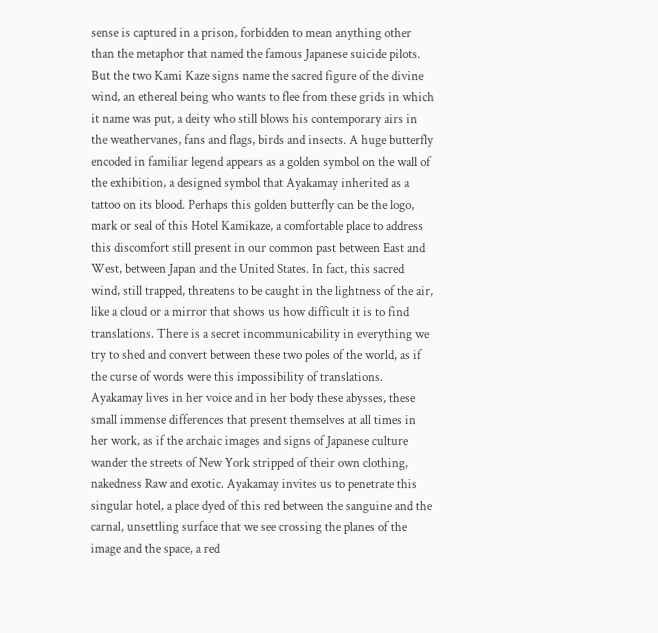sense is captured in a prison, forbidden to mean anything other than the metaphor that named the famous Japanese suicide pilots. But the two Kami Kaze signs name the sacred figure of the divine wind, an ethereal being who wants to flee from these grids in which it name was put, a deity who still blows his contemporary airs in the weathervanes, fans and flags, birds and insects. A huge butterfly encoded in familiar legend appears as a golden symbol on the wall of the exhibition, a designed symbol that Ayakamay inherited as a tattoo on its blood. Perhaps this golden butterfly can be the logo, mark or seal of this Hotel Kamikaze, a comfortable place to address this discomfort still present in our common past between East and West, between Japan and the United States. In fact, this sacred wind, still trapped, threatens to be caught in the lightness of the air, like a cloud or a mirror that shows us how difficult it is to find translations. There is a secret incommunicability in everything we try to shed and convert between these two poles of the world, as if the curse of words were this impossibility of translations. Ayakamay lives in her voice and in her body these abysses, these small immense differences that present themselves at all times in her work, as if the archaic images and signs of Japanese culture wander the streets of New York stripped of their own clothing, nakedness Raw and exotic. Ayakamay invites us to penetrate this singular hotel, a place dyed of this red between the sanguine and the carnal, unsettling surface that we see crossing the planes of the image and the space, a red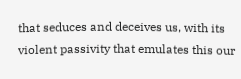that seduces and deceives us, with its violent passivity that emulates this our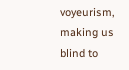voyeurism, making us blind to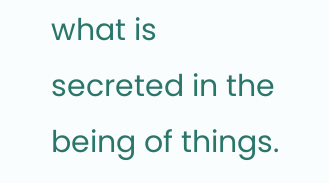what is secreted in the being of things.